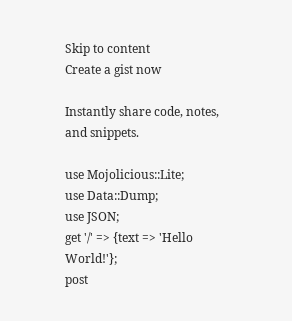Skip to content
Create a gist now

Instantly share code, notes, and snippets.

use Mojolicious::Lite;
use Data::Dump;
use JSON;
get '/' => {text => 'Hello World!'};
post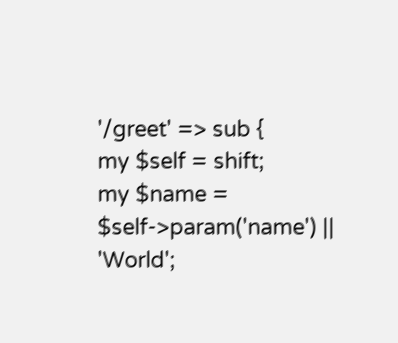'/greet' => sub {
my $self = shift;
my $name = $self->param('name') || 'World';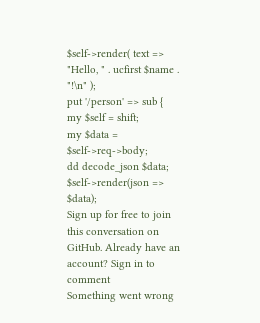$self->render( text => "Hello, " . ucfirst $name . "!\n" );
put '/person' => sub {
my $self = shift;
my $data = $self->req->body;
dd decode_json $data;
$self->render(json => $data);
Sign up for free to join this conversation on GitHub. Already have an account? Sign in to comment
Something went wrong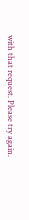with that request. Please try again.